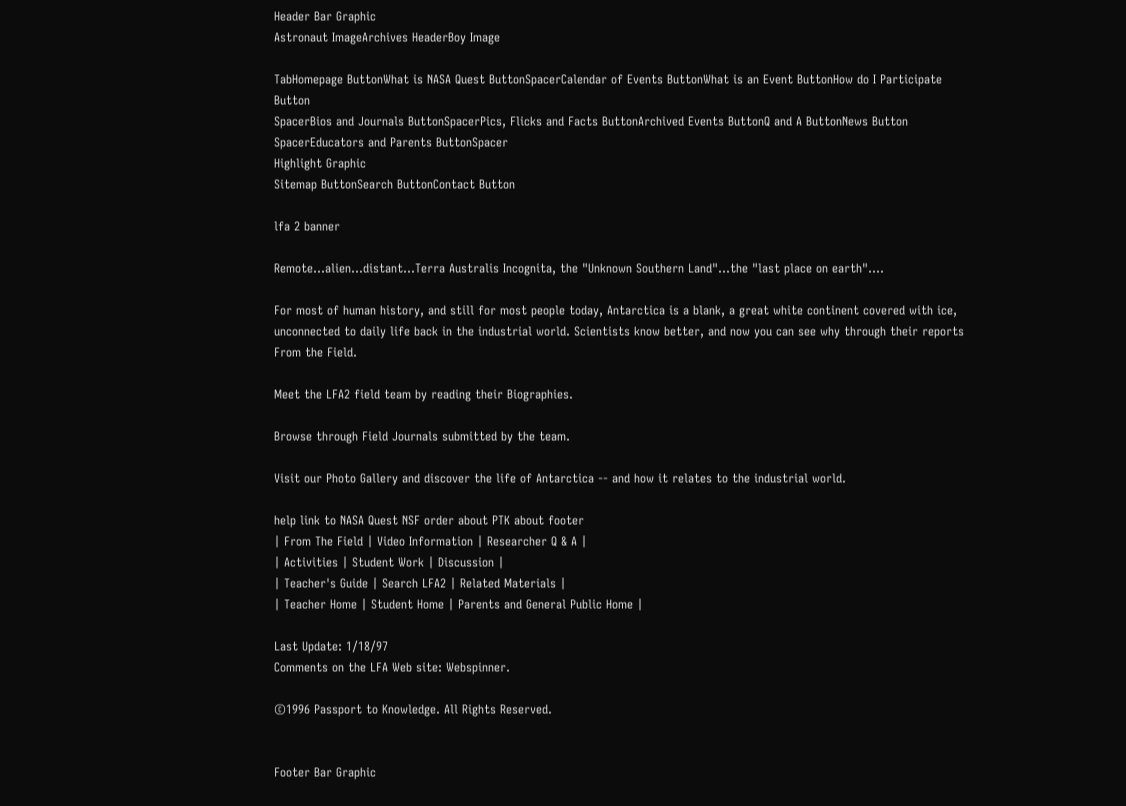Header Bar Graphic
Astronaut ImageArchives HeaderBoy Image

TabHomepage ButtonWhat is NASA Quest ButtonSpacerCalendar of Events ButtonWhat is an Event ButtonHow do I Participate Button
SpacerBios and Journals ButtonSpacerPics, Flicks and Facts ButtonArchived Events ButtonQ and A ButtonNews Button
SpacerEducators and Parents ButtonSpacer
Highlight Graphic
Sitemap ButtonSearch ButtonContact Button

lfa 2 banner

Remote...alien...distant...Terra Australis Incognita, the "Unknown Southern Land"...the "last place on earth"....

For most of human history, and still for most people today, Antarctica is a blank, a great white continent covered with ice, unconnected to daily life back in the industrial world. Scientists know better, and now you can see why through their reports From the Field.

Meet the LFA2 field team by reading their Biographies.

Browse through Field Journals submitted by the team.

Visit our Photo Gallery and discover the life of Antarctica -- and how it relates to the industrial world.

help link to NASA Quest NSF order about PTK about footer
| From The Field | Video Information | Researcher Q & A |
| Activities | Student Work | Discussion |
| Teacher's Guide | Search LFA2 | Related Materials |
| Teacher Home | Student Home | Parents and General Public Home |

Last Update: 1/18/97
Comments on the LFA Web site: Webspinner.

©1996 Passport to Knowledge. All Rights Reserved.


Footer Bar Graphic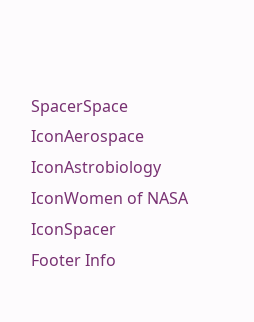SpacerSpace IconAerospace IconAstrobiology IconWomen of NASA IconSpacer
Footer Info